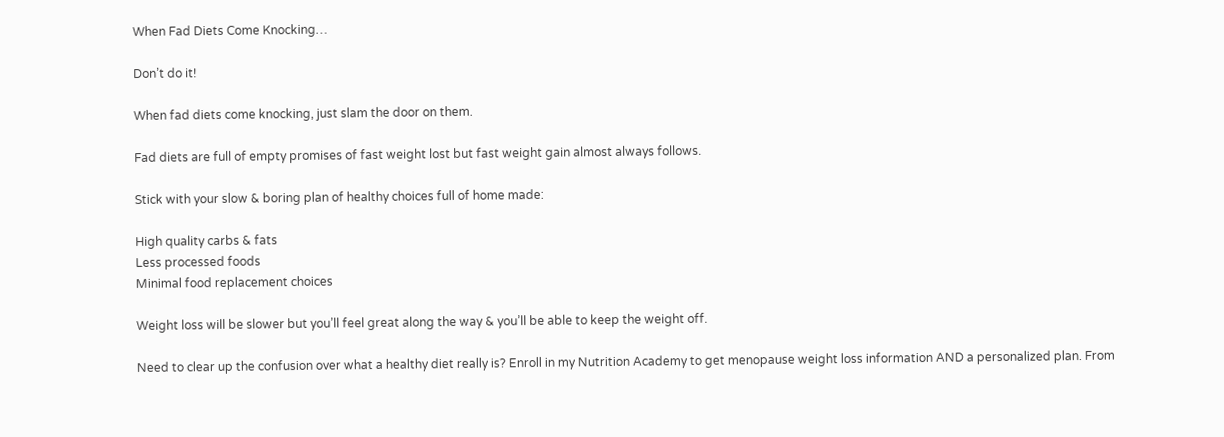When Fad Diets Come Knocking…

Don’t do it!

When fad diets come knocking, just slam the door on them.

Fad diets are full of empty promises of fast weight lost but fast weight gain almost always follows.

Stick with your slow & boring plan of healthy choices full of home made:

High quality carbs & fats
Less processed foods
Minimal food replacement choices

Weight loss will be slower but you’ll feel great along the way & you’ll be able to keep the weight off.

Need to clear up the confusion over what a healthy diet really is? Enroll in my Nutrition Academy to get menopause weight loss information AND a personalized plan. From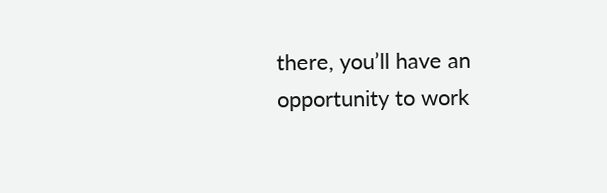there, you’ll have an opportunity to work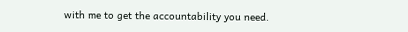with me to get the accountability you need.